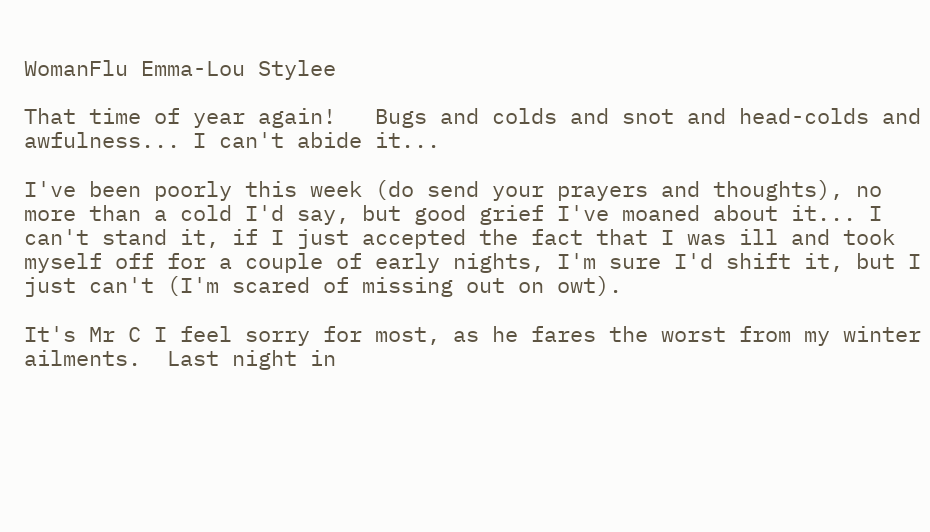WomanFlu Emma-Lou Stylee

That time of year again!   Bugs and colds and snot and head-colds and awfulness... I can't abide it...

I've been poorly this week (do send your prayers and thoughts), no more than a cold I'd say, but good grief I've moaned about it... I can't stand it, if I just accepted the fact that I was ill and took myself off for a couple of early nights, I'm sure I'd shift it, but I just can't (I'm scared of missing out on owt).

It's Mr C I feel sorry for most, as he fares the worst from my winter ailments.  Last night in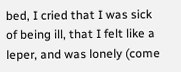bed, I cried that I was sick of being ill, that I felt like a leper, and was lonely (come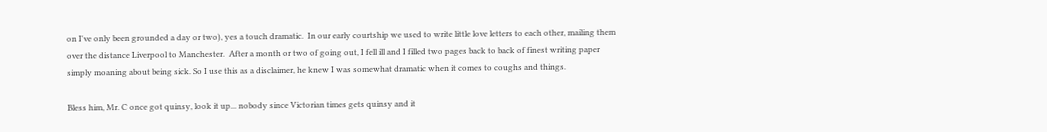on I've only been grounded a day or two), yes a touch dramatic.  In our early courtship we used to write little love letters to each other, mailing them over the distance Liverpool to Manchester.  After a month or two of going out, I fell ill and I filled two pages back to back of finest writing paper simply moaning about being sick. So I use this as a disclaimer, he knew I was somewhat dramatic when it comes to coughs and things.

Bless him, Mr. C once got quinsy, look it up... nobody since Victorian times gets quinsy and it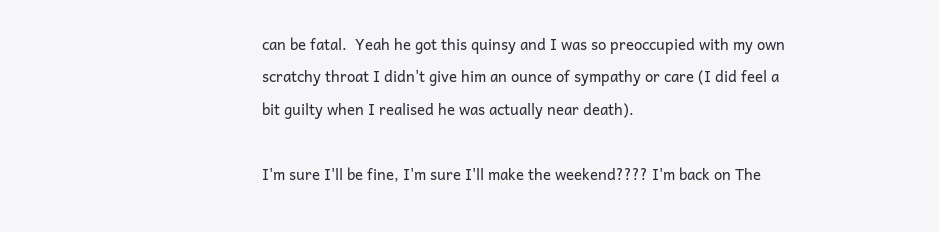can be fatal.  Yeah he got this quinsy and I was so preoccupied with my own scratchy throat I didn't give him an ounce of sympathy or care (I did feel a bit guilty when I realised he was actually near death).

I'm sure I'll be fine, I'm sure I'll make the weekend???? I'm back on The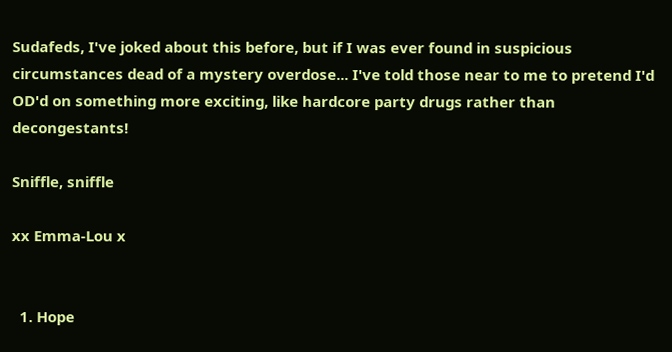Sudafeds, I've joked about this before, but if I was ever found in suspicious circumstances dead of a mystery overdose... I've told those near to me to pretend I'd OD'd on something more exciting, like hardcore party drugs rather than decongestants!

Sniffle, sniffle

xx Emma-Lou x


  1. Hope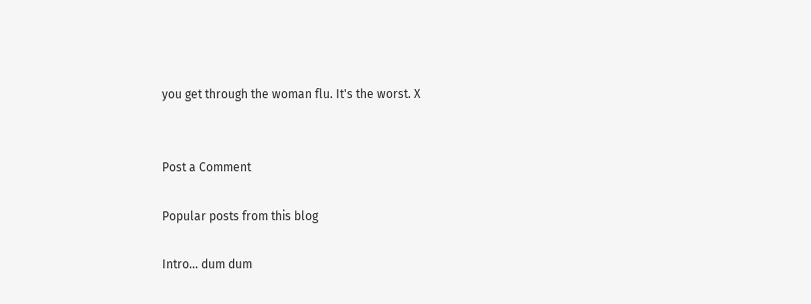you get through the woman flu. It's the worst. X


Post a Comment

Popular posts from this blog

Intro... dum dum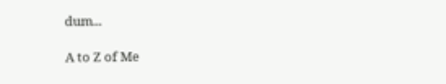dum...

A to Z of Me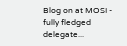Blog on at MOSI - fully fledged delegate...